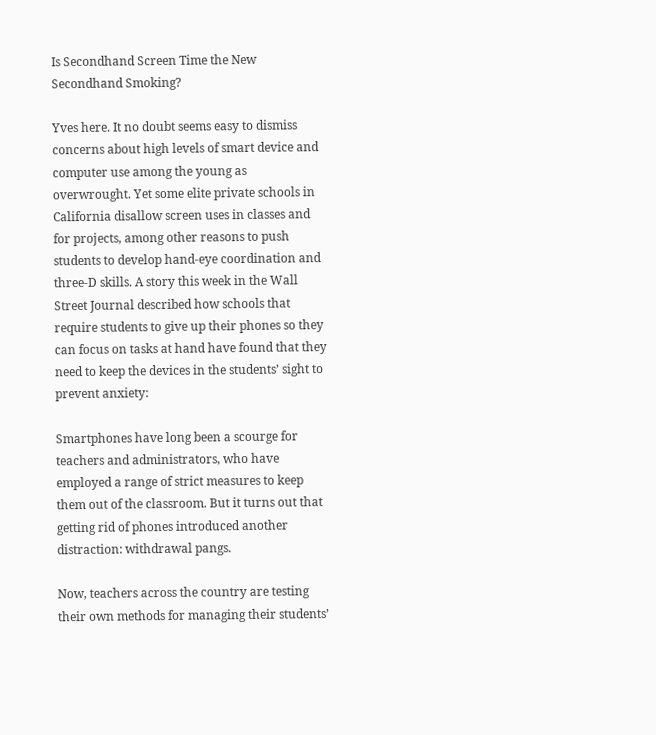Is Secondhand Screen Time the New Secondhand Smoking?

Yves here. It no doubt seems easy to dismiss concerns about high levels of smart device and computer use among the young as overwrought. Yet some elite private schools in California disallow screen uses in classes and for projects, among other reasons to push students to develop hand-eye coordination and three-D skills. A story this week in the Wall Street Journal described how schools that require students to give up their phones so they can focus on tasks at hand have found that they need to keep the devices in the students’ sight to prevent anxiety:

Smartphones have long been a scourge for teachers and administrators, who have employed a range of strict measures to keep them out of the classroom. But it turns out that getting rid of phones introduced another distraction: withdrawal pangs.

Now, teachers across the country are testing their own methods for managing their students’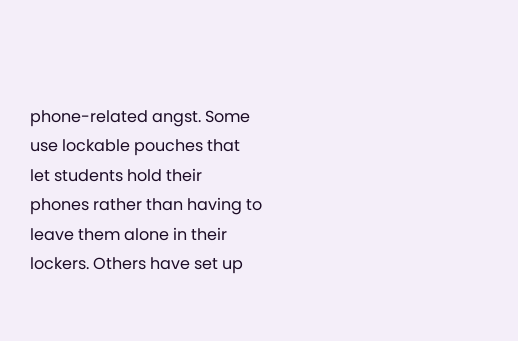phone-related angst. Some use lockable pouches that let students hold their phones rather than having to leave them alone in their lockers. Others have set up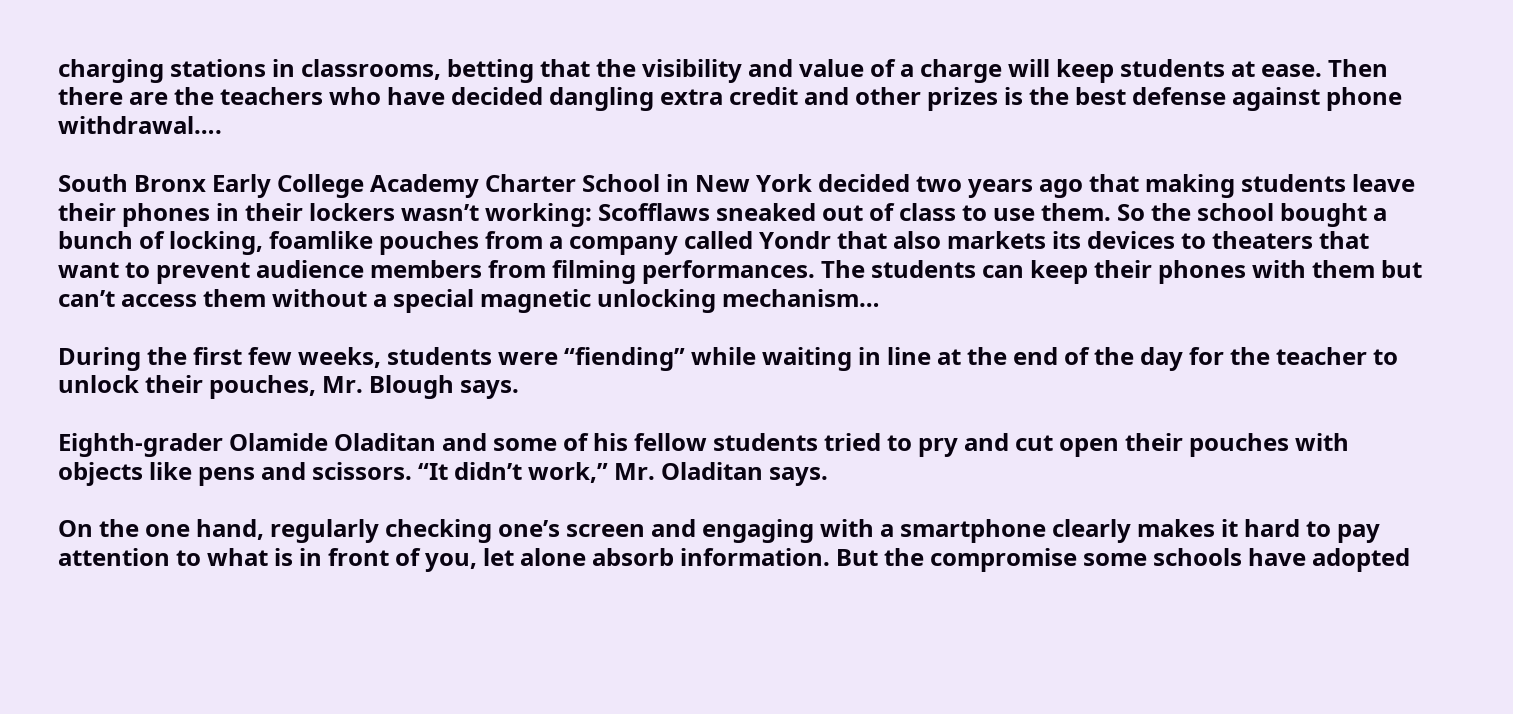charging stations in classrooms, betting that the visibility and value of a charge will keep students at ease. Then there are the teachers who have decided dangling extra credit and other prizes is the best defense against phone withdrawal….

South Bronx Early College Academy Charter School in New York decided two years ago that making students leave their phones in their lockers wasn’t working: Scofflaws sneaked out of class to use them. So the school bought a bunch of locking, foamlike pouches from a company called Yondr that also markets its devices to theaters that want to prevent audience members from filming performances. The students can keep their phones with them but can’t access them without a special magnetic unlocking mechanism…

During the first few weeks, students were “fiending” while waiting in line at the end of the day for the teacher to unlock their pouches, Mr. Blough says.

Eighth-grader Olamide Oladitan and some of his fellow students tried to pry and cut open their pouches with objects like pens and scissors. “It didn’t work,” Mr. Oladitan says.

On the one hand, regularly checking one’s screen and engaging with a smartphone clearly makes it hard to pay attention to what is in front of you, let alone absorb information. But the compromise some schools have adopted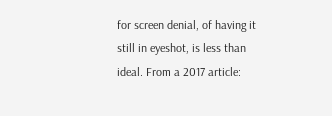for screen denial, of having it still in eyeshot, is less than ideal. From a 2017 article: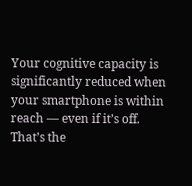Your cognitive capacity is significantly reduced when your smartphone is within reach — even if it’s off. That’s the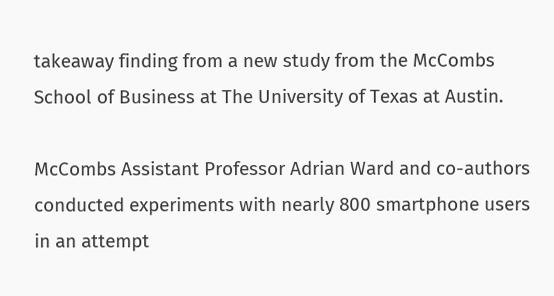takeaway finding from a new study from the McCombs School of Business at The University of Texas at Austin.

McCombs Assistant Professor Adrian Ward and co-authors conducted experiments with nearly 800 smartphone users in an attempt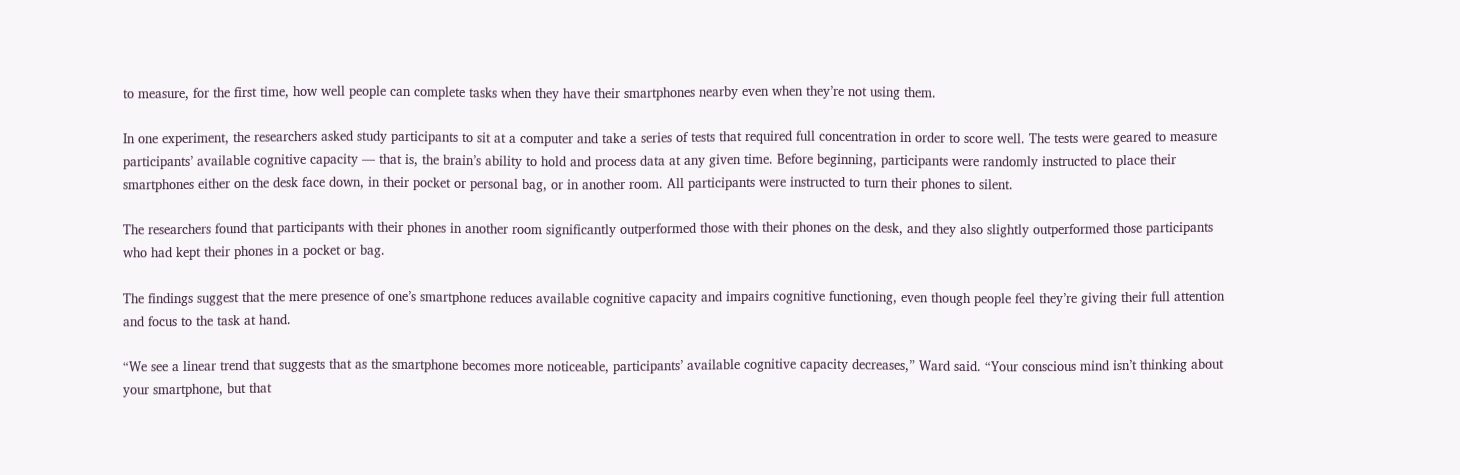to measure, for the first time, how well people can complete tasks when they have their smartphones nearby even when they’re not using them.

In one experiment, the researchers asked study participants to sit at a computer and take a series of tests that required full concentration in order to score well. The tests were geared to measure participants’ available cognitive capacity — that is, the brain’s ability to hold and process data at any given time. Before beginning, participants were randomly instructed to place their smartphones either on the desk face down, in their pocket or personal bag, or in another room. All participants were instructed to turn their phones to silent.

The researchers found that participants with their phones in another room significantly outperformed those with their phones on the desk, and they also slightly outperformed those participants who had kept their phones in a pocket or bag.

The findings suggest that the mere presence of one’s smartphone reduces available cognitive capacity and impairs cognitive functioning, even though people feel they’re giving their full attention and focus to the task at hand.

“We see a linear trend that suggests that as the smartphone becomes more noticeable, participants’ available cognitive capacity decreases,” Ward said. “Your conscious mind isn’t thinking about your smartphone, but that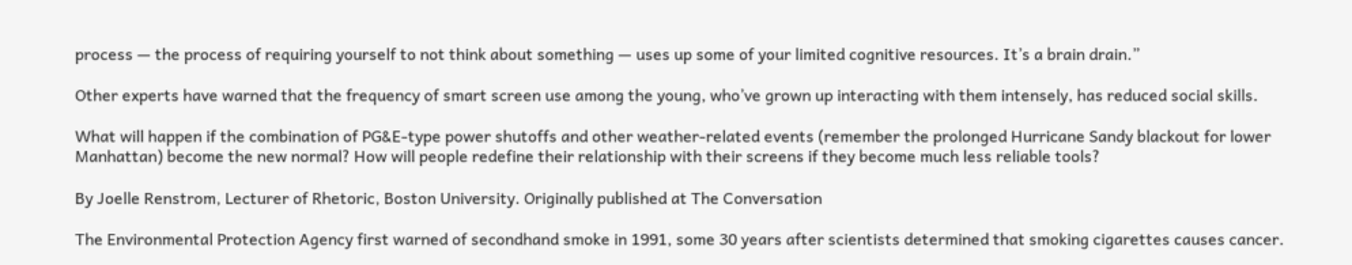process — the process of requiring yourself to not think about something — uses up some of your limited cognitive resources. It’s a brain drain.”

Other experts have warned that the frequency of smart screen use among the young, who’ve grown up interacting with them intensely, has reduced social skills.

What will happen if the combination of PG&E-type power shutoffs and other weather-related events (remember the prolonged Hurricane Sandy blackout for lower Manhattan) become the new normal? How will people redefine their relationship with their screens if they become much less reliable tools?

By Joelle Renstrom, Lecturer of Rhetoric, Boston University. Originally published at The Conversation

The Environmental Protection Agency first warned of secondhand smoke in 1991, some 30 years after scientists determined that smoking cigarettes causes cancer.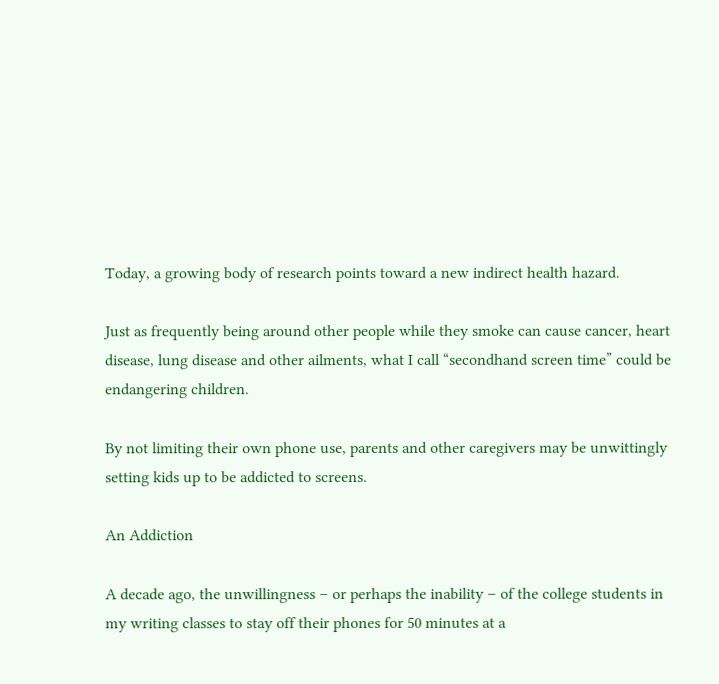Today, a growing body of research points toward a new indirect health hazard.

Just as frequently being around other people while they smoke can cause cancer, heart disease, lung disease and other ailments, what I call “secondhand screen time” could be endangering children.

By not limiting their own phone use, parents and other caregivers may be unwittingly setting kids up to be addicted to screens.

An Addiction

A decade ago, the unwillingness – or perhaps the inability – of the college students in my writing classes to stay off their phones for 50 minutes at a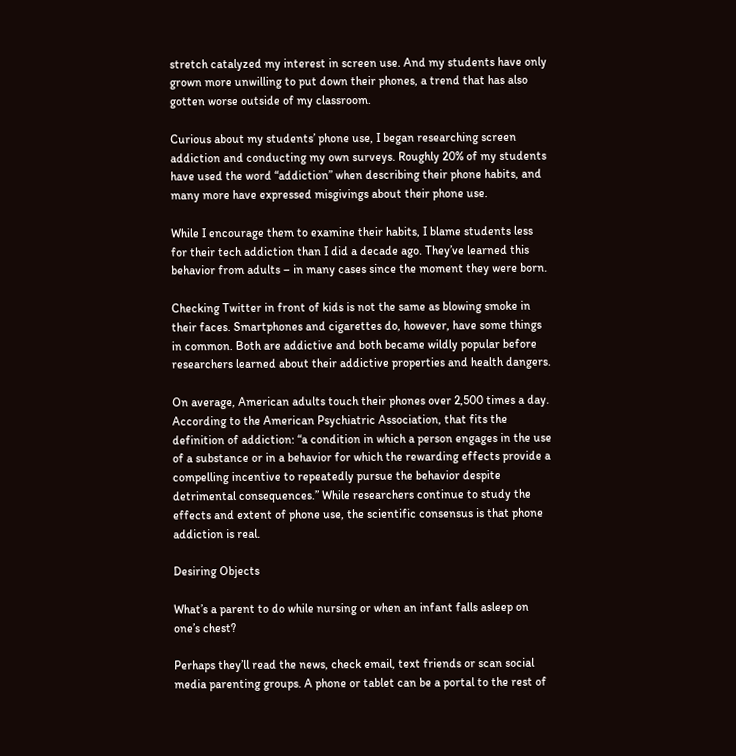stretch catalyzed my interest in screen use. And my students have only grown more unwilling to put down their phones, a trend that has also gotten worse outside of my classroom.

Curious about my students’ phone use, I began researching screen addiction and conducting my own surveys. Roughly 20% of my students have used the word “addiction” when describing their phone habits, and many more have expressed misgivings about their phone use.

While I encourage them to examine their habits, I blame students less for their tech addiction than I did a decade ago. They’ve learned this behavior from adults – in many cases since the moment they were born.

Checking Twitter in front of kids is not the same as blowing smoke in their faces. Smartphones and cigarettes do, however, have some things in common. Both are addictive and both became wildly popular before researchers learned about their addictive properties and health dangers.

On average, American adults touch their phones over 2,500 times a day. According to the American Psychiatric Association, that fits the definition of addiction: “a condition in which a person engages in the use of a substance or in a behavior for which the rewarding effects provide a compelling incentive to repeatedly pursue the behavior despite detrimental consequences.” While researchers continue to study the effects and extent of phone use, the scientific consensus is that phone addiction is real.

Desiring Objects

What’s a parent to do while nursing or when an infant falls asleep on one’s chest?

Perhaps they’ll read the news, check email, text friends or scan social media parenting groups. A phone or tablet can be a portal to the rest of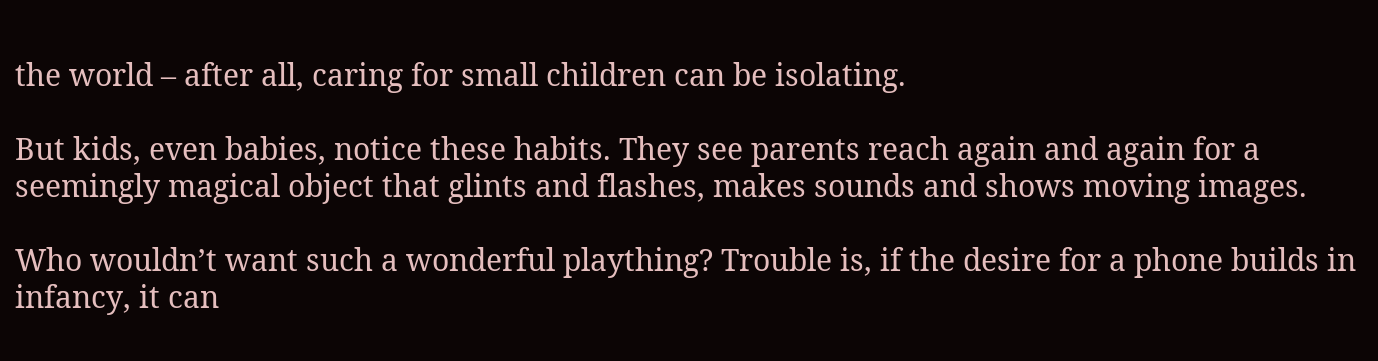the world – after all, caring for small children can be isolating.

But kids, even babies, notice these habits. They see parents reach again and again for a seemingly magical object that glints and flashes, makes sounds and shows moving images.

Who wouldn’t want such a wonderful plaything? Trouble is, if the desire for a phone builds in infancy, it can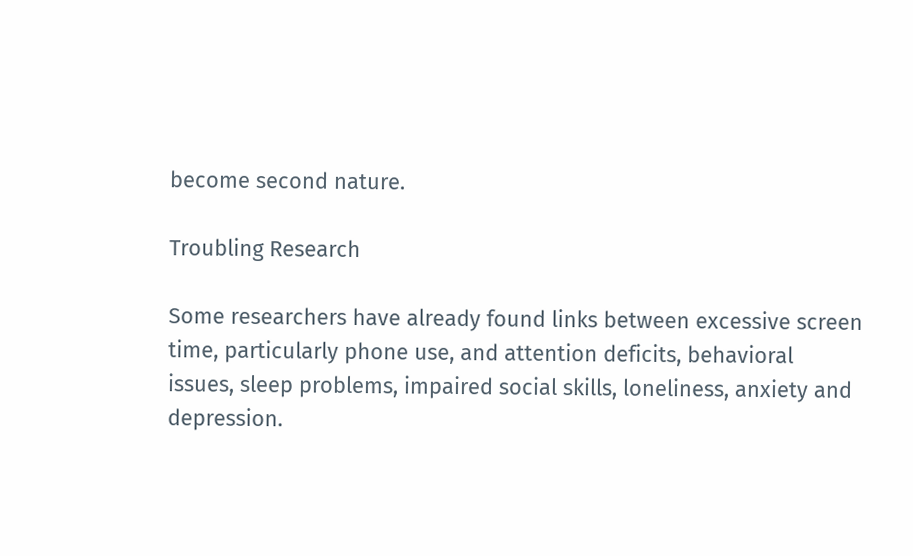become second nature.

Troubling Research

Some researchers have already found links between excessive screen time, particularly phone use, and attention deficits, behavioral issues, sleep problems, impaired social skills, loneliness, anxiety and depression.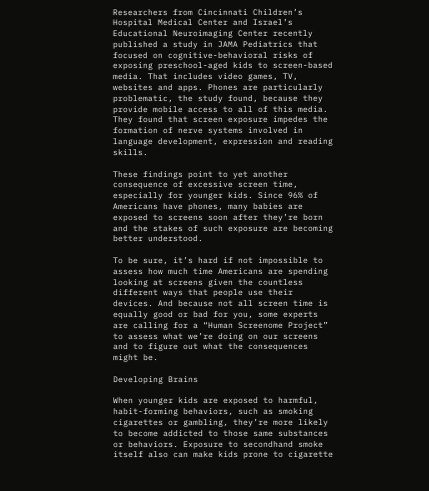Researchers from Cincinnati Children’s Hospital Medical Center and Israel’s Educational Neuroimaging Center recently published a study in JAMA Pediatrics that focused on cognitive-behavioral risks of exposing preschool-aged kids to screen-based media. That includes video games, TV, websites and apps. Phones are particularly problematic, the study found, because they provide mobile access to all of this media. They found that screen exposure impedes the formation of nerve systems involved in language development, expression and reading skills.

These findings point to yet another consequence of excessive screen time, especially for younger kids. Since 96% of Americans have phones, many babies are exposed to screens soon after they’re born and the stakes of such exposure are becoming better understood.

To be sure, it’s hard if not impossible to assess how much time Americans are spending looking at screens given the countless different ways that people use their devices. And because not all screen time is equally good or bad for you, some experts are calling for a “Human Screenome Project” to assess what we’re doing on our screens and to figure out what the consequences might be.

Developing Brains

When younger kids are exposed to harmful, habit-forming behaviors, such as smoking cigarettes or gambling, they’re more likely to become addicted to those same substances or behaviors. Exposure to secondhand smoke itself also can make kids prone to cigarette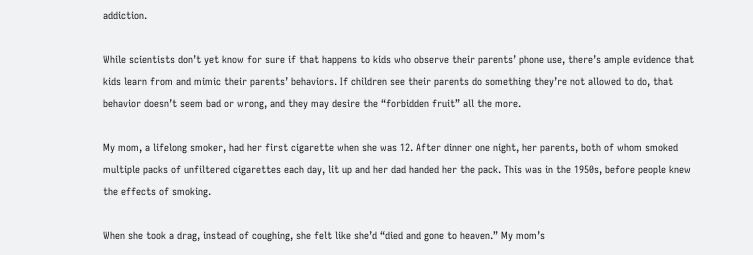addiction.

While scientists don’t yet know for sure if that happens to kids who observe their parents’ phone use, there’s ample evidence that kids learn from and mimic their parents’ behaviors. If children see their parents do something they’re not allowed to do, that behavior doesn’t seem bad or wrong, and they may desire the “forbidden fruit” all the more.

My mom, a lifelong smoker, had her first cigarette when she was 12. After dinner one night, her parents, both of whom smoked multiple packs of unfiltered cigarettes each day, lit up and her dad handed her the pack. This was in the 1950s, before people knew the effects of smoking.

When she took a drag, instead of coughing, she felt like she’d “died and gone to heaven.” My mom’s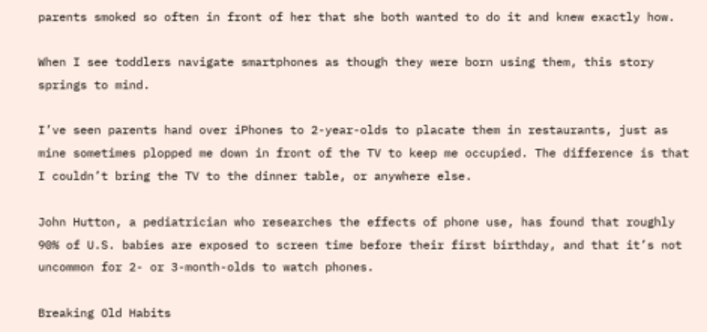parents smoked so often in front of her that she both wanted to do it and knew exactly how.

When I see toddlers navigate smartphones as though they were born using them, this story springs to mind.

I’ve seen parents hand over iPhones to 2-year-olds to placate them in restaurants, just as mine sometimes plopped me down in front of the TV to keep me occupied. The difference is that I couldn’t bring the TV to the dinner table, or anywhere else.

John Hutton, a pediatrician who researches the effects of phone use, has found that roughly 90% of U.S. babies are exposed to screen time before their first birthday, and that it’s not uncommon for 2- or 3-month-olds to watch phones.

Breaking Old Habits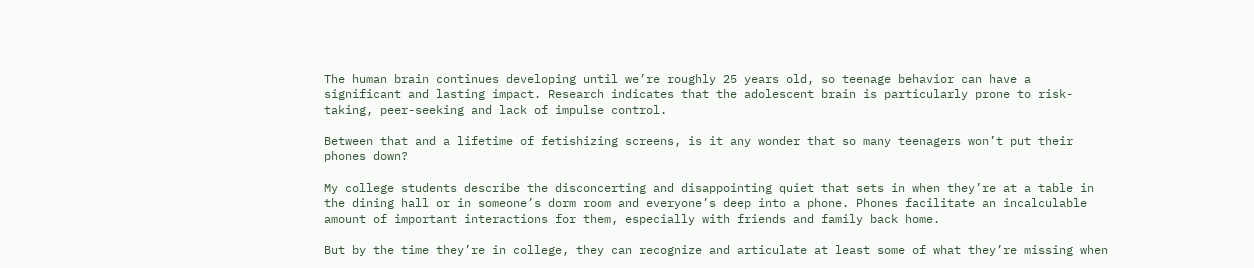The human brain continues developing until we’re roughly 25 years old, so teenage behavior can have a significant and lasting impact. Research indicates that the adolescent brain is particularly prone to risk-taking, peer-seeking and lack of impulse control.

Between that and a lifetime of fetishizing screens, is it any wonder that so many teenagers won’t put their phones down?

My college students describe the disconcerting and disappointing quiet that sets in when they’re at a table in the dining hall or in someone’s dorm room and everyone’s deep into a phone. Phones facilitate an incalculable amount of important interactions for them, especially with friends and family back home.

But by the time they’re in college, they can recognize and articulate at least some of what they’re missing when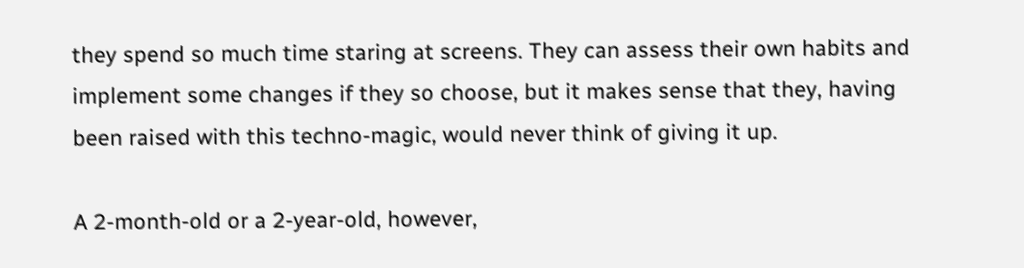they spend so much time staring at screens. They can assess their own habits and implement some changes if they so choose, but it makes sense that they, having been raised with this techno-magic, would never think of giving it up.

A 2-month-old or a 2-year-old, however,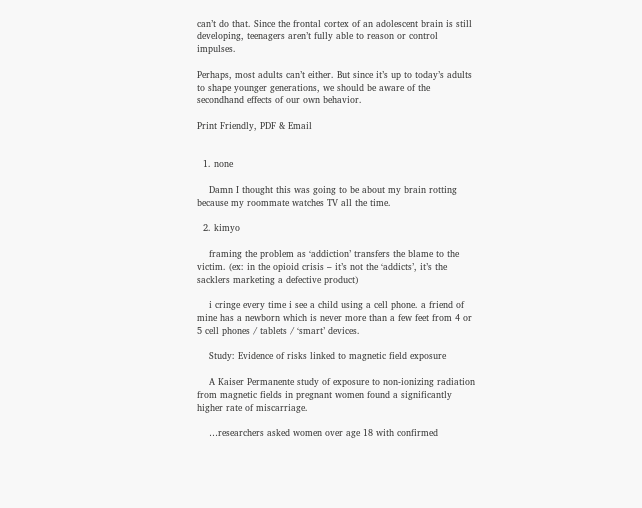can’t do that. Since the frontal cortex of an adolescent brain is still developing, teenagers aren’t fully able to reason or control impulses.

Perhaps, most adults can’t either. But since it’s up to today’s adults to shape younger generations, we should be aware of the secondhand effects of our own behavior.

Print Friendly, PDF & Email


  1. none

    Damn I thought this was going to be about my brain rotting because my roommate watches TV all the time.

  2. kimyo

    framing the problem as ‘addiction’ transfers the blame to the victim. (ex: in the opioid crisis – it’s not the ‘addicts’, it’s the sacklers marketing a defective product)

    i cringe every time i see a child using a cell phone. a friend of mine has a newborn which is never more than a few feet from 4 or 5 cell phones / tablets / ‘smart’ devices.

    Study: Evidence of risks linked to magnetic field exposure

    A Kaiser Permanente study of exposure to non-ionizing radiation from magnetic fields in pregnant women found a significantly higher rate of miscarriage.

    …researchers asked women over age 18 with confirmed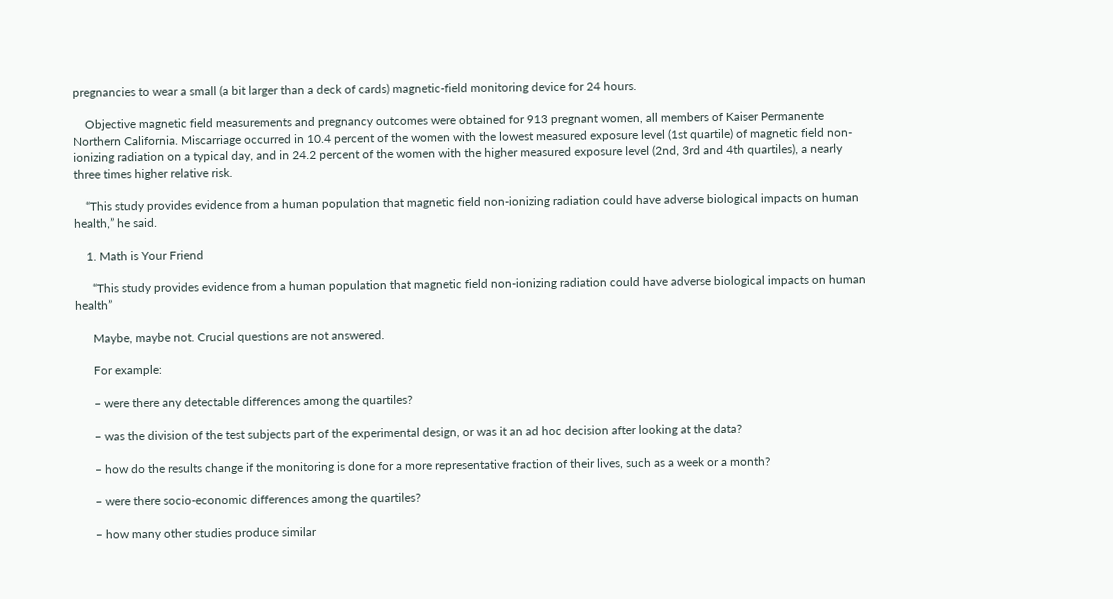pregnancies to wear a small (a bit larger than a deck of cards) magnetic-field monitoring device for 24 hours.

    Objective magnetic field measurements and pregnancy outcomes were obtained for 913 pregnant women, all members of Kaiser Permanente Northern California. Miscarriage occurred in 10.4 percent of the women with the lowest measured exposure level (1st quartile) of magnetic field non-ionizing radiation on a typical day, and in 24.2 percent of the women with the higher measured exposure level (2nd, 3rd and 4th quartiles), a nearly three times higher relative risk.

    “This study provides evidence from a human population that magnetic field non-ionizing radiation could have adverse biological impacts on human health,” he said.

    1. Math is Your Friend

      “This study provides evidence from a human population that magnetic field non-ionizing radiation could have adverse biological impacts on human health”

      Maybe, maybe not. Crucial questions are not answered.

      For example:

      – were there any detectable differences among the quartiles?

      – was the division of the test subjects part of the experimental design, or was it an ad hoc decision after looking at the data?

      – how do the results change if the monitoring is done for a more representative fraction of their lives, such as a week or a month?

      – were there socio-economic differences among the quartiles?

      – how many other studies produce similar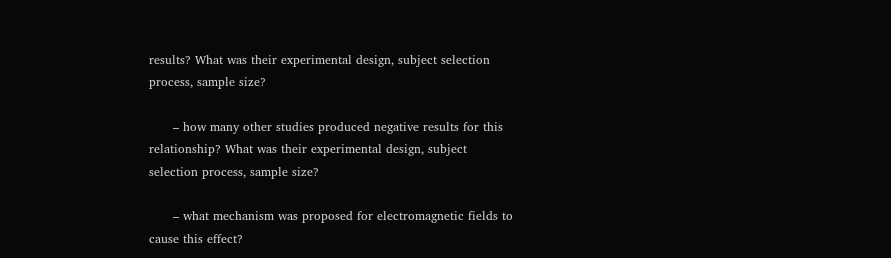results? What was their experimental design, subject selection process, sample size?

      – how many other studies produced negative results for this relationship? What was their experimental design, subject selection process, sample size?

      – what mechanism was proposed for electromagnetic fields to cause this effect?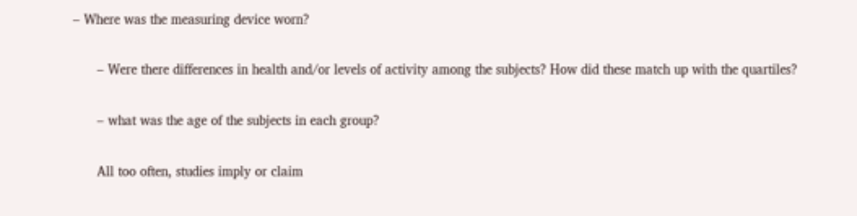– Where was the measuring device worn?

      – Were there differences in health and/or levels of activity among the subjects? How did these match up with the quartiles?

      – what was the age of the subjects in each group?

      All too often, studies imply or claim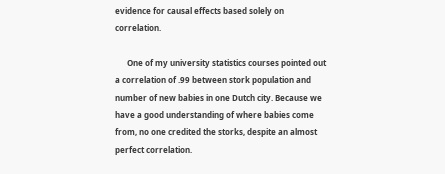evidence for causal effects based solely on correlation.

      One of my university statistics courses pointed out a correlation of .99 between stork population and number of new babies in one Dutch city. Because we have a good understanding of where babies come from, no one credited the storks, despite an almost perfect correlation.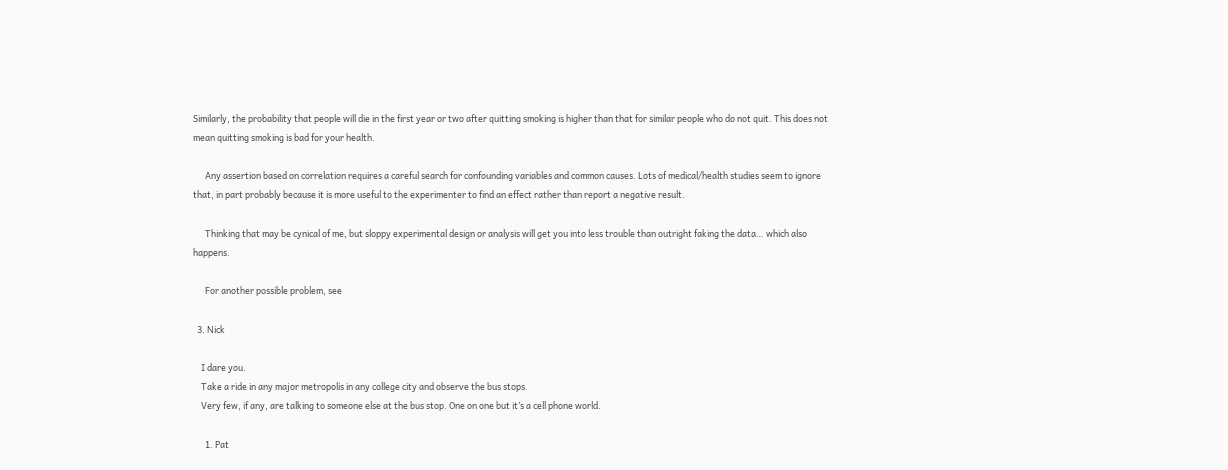Similarly, the probability that people will die in the first year or two after quitting smoking is higher than that for similar people who do not quit. This does not mean quitting smoking is bad for your health.

      Any assertion based on correlation requires a careful search for confounding variables and common causes. Lots of medical/health studies seem to ignore that, in part probably because it is more useful to the experimenter to find an effect rather than report a negative result.

      Thinking that may be cynical of me, but sloppy experimental design or analysis will get you into less trouble than outright faking the data… which also happens.

      For another possible problem, see

  3. Nick

    I dare you.
    Take a ride in any major metropolis in any college city and observe the bus stops.
    Very few, if any, are talking to someone else at the bus stop. One on one but it’s a cell phone world.

      1. Pat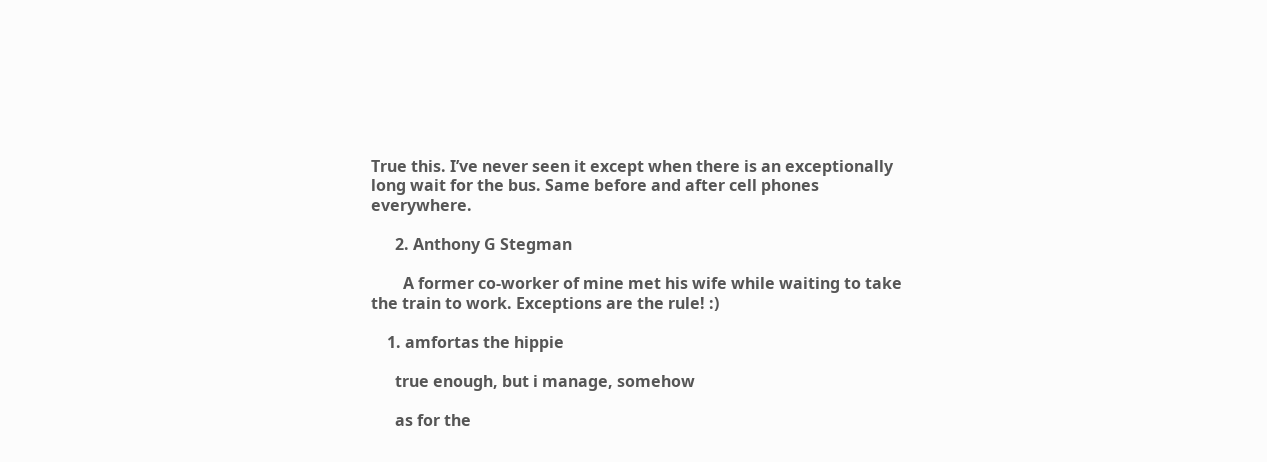True this. I’ve never seen it except when there is an exceptionally long wait for the bus. Same before and after cell phones everywhere.

      2. Anthony G Stegman

        A former co-worker of mine met his wife while waiting to take the train to work. Exceptions are the rule! :)

    1. amfortas the hippie

      true enough, but i manage, somehow

      as for the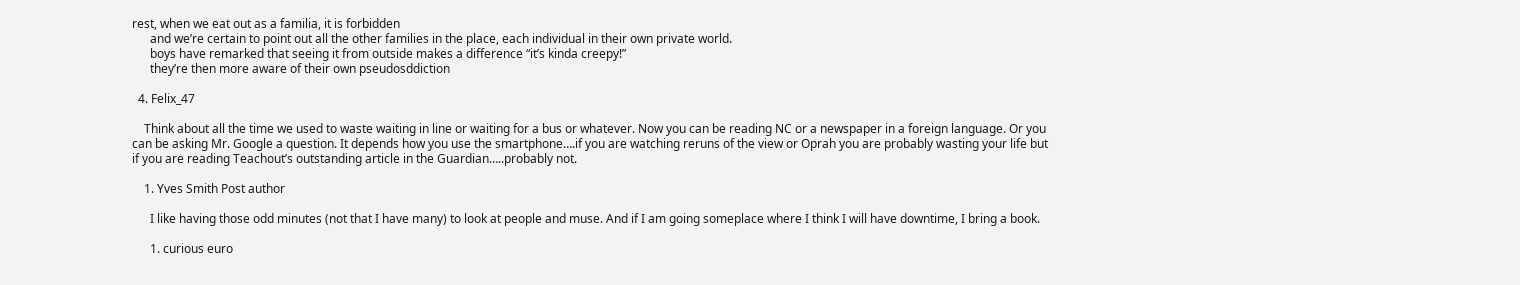rest, when we eat out as a familia, it is forbidden
      and we’re certain to point out all the other families in the place, each individual in their own private world.
      boys have remarked that seeing it from outside makes a difference “it’s kinda creepy!”
      they’re then more aware of their own pseudosddiction

  4. Felix_47

    Think about all the time we used to waste waiting in line or waiting for a bus or whatever. Now you can be reading NC or a newspaper in a foreign language. Or you can be asking Mr. Google a question. It depends how you use the smartphone….if you are watching reruns of the view or Oprah you are probably wasting your life but if you are reading Teachout’s outstanding article in the Guardian…..probably not.

    1. Yves Smith Post author

      I like having those odd minutes (not that I have many) to look at people and muse. And if I am going someplace where I think I will have downtime, I bring a book.

      1. curious euro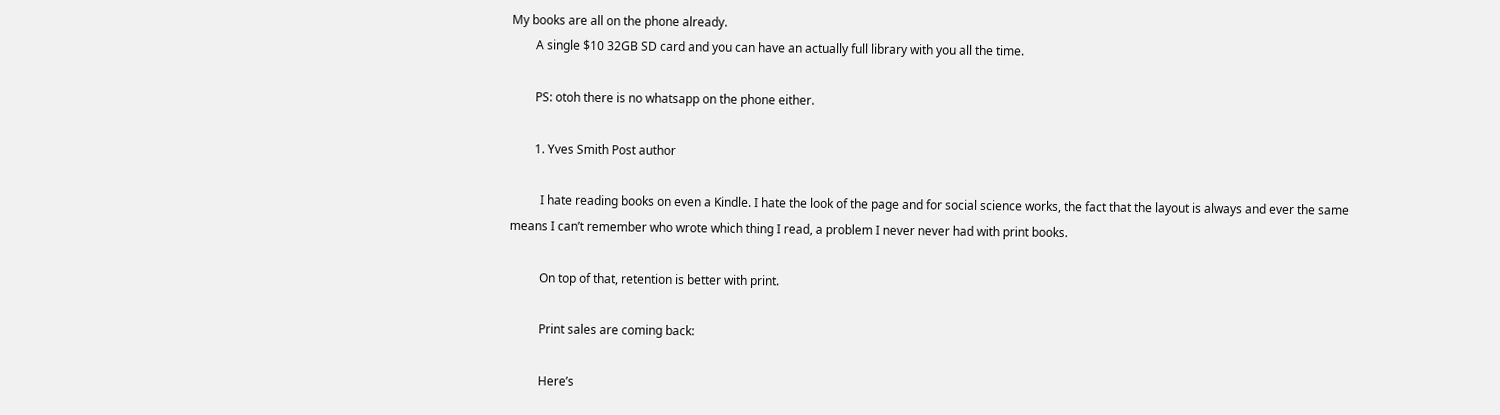My books are all on the phone already.
        A single $10 32GB SD card and you can have an actually full library with you all the time.

        PS: otoh there is no whatsapp on the phone either.

        1. Yves Smith Post author

          I hate reading books on even a Kindle. I hate the look of the page and for social science works, the fact that the layout is always and ever the same means I can’t remember who wrote which thing I read, a problem I never never had with print books.

          On top of that, retention is better with print.

          Print sales are coming back:

          Here’s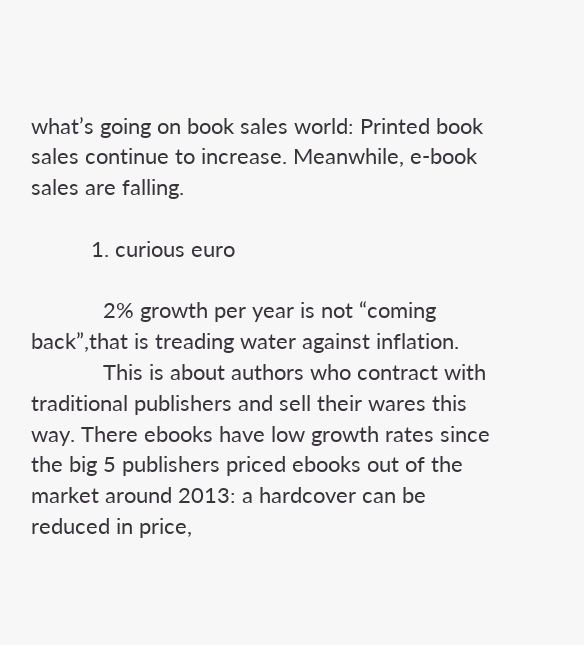what’s going on book sales world: Printed book sales continue to increase. Meanwhile, e-book sales are falling.

          1. curious euro

            2% growth per year is not “coming back”,that is treading water against inflation.
            This is about authors who contract with traditional publishers and sell their wares this way. There ebooks have low growth rates since the big 5 publishers priced ebooks out of the market around 2013: a hardcover can be reduced in price,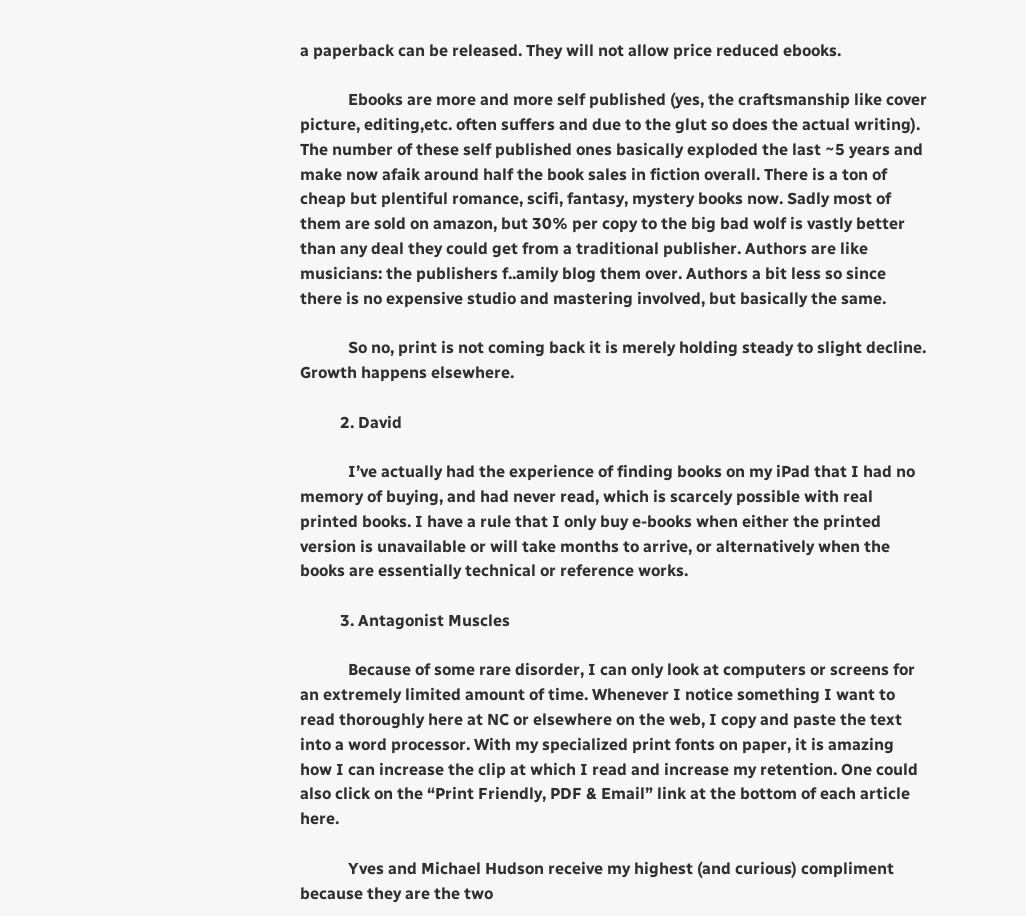a paperback can be released. They will not allow price reduced ebooks.

            Ebooks are more and more self published (yes, the craftsmanship like cover picture, editing,etc. often suffers and due to the glut so does the actual writing). The number of these self published ones basically exploded the last ~5 years and make now afaik around half the book sales in fiction overall. There is a ton of cheap but plentiful romance, scifi, fantasy, mystery books now. Sadly most of them are sold on amazon, but 30% per copy to the big bad wolf is vastly better than any deal they could get from a traditional publisher. Authors are like musicians: the publishers f..amily blog them over. Authors a bit less so since there is no expensive studio and mastering involved, but basically the same.

            So no, print is not coming back it is merely holding steady to slight decline. Growth happens elsewhere.

          2. David

            I’ve actually had the experience of finding books on my iPad that I had no memory of buying, and had never read, which is scarcely possible with real printed books. I have a rule that I only buy e-books when either the printed version is unavailable or will take months to arrive, or alternatively when the books are essentially technical or reference works.

          3. Antagonist Muscles

            Because of some rare disorder, I can only look at computers or screens for an extremely limited amount of time. Whenever I notice something I want to read thoroughly here at NC or elsewhere on the web, I copy and paste the text into a word processor. With my specialized print fonts on paper, it is amazing how I can increase the clip at which I read and increase my retention. One could also click on the “Print Friendly, PDF & Email” link at the bottom of each article here.

            Yves and Michael Hudson receive my highest (and curious) compliment because they are the two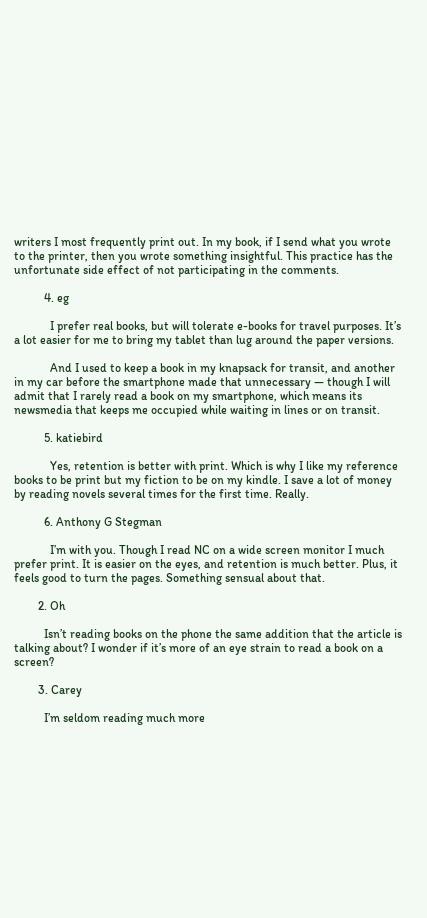writers I most frequently print out. In my book, if I send what you wrote to the printer, then you wrote something insightful. This practice has the unfortunate side effect of not participating in the comments.

          4. eg

            I prefer real books, but will tolerate e-books for travel purposes. It’s a lot easier for me to bring my tablet than lug around the paper versions.

            And I used to keep a book in my knapsack for transit, and another in my car before the smartphone made that unnecessary — though I will admit that I rarely read a book on my smartphone, which means its newsmedia that keeps me occupied while waiting in lines or on transit.

          5. katiebird

            Yes, retention is better with print. Which is why I like my reference books to be print but my fiction to be on my kindle. I save a lot of money by reading novels several times for the first time. Really.

          6. Anthony G Stegman

            I’m with you. Though I read NC on a wide screen monitor I much prefer print. It is easier on the eyes, and retention is much better. Plus, it feels good to turn the pages. Something sensual about that.

        2. Oh

          Isn’t reading books on the phone the same addition that the article is talking about? I wonder if it’s more of an eye strain to read a book on a screen?

        3. Carey

          I’m seldom reading much more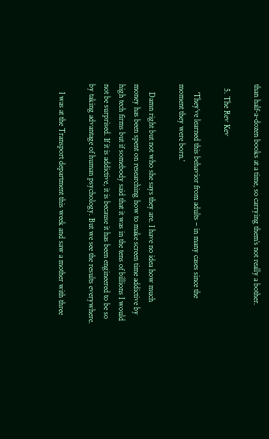than half-a-dozen books at a time, so carrying them’s not really a bother.

  5. The Rev Kev

    ‘They’ve learned this behavior from adults – in many cases since the moment they were born.’

    Damn right but not who she says they are. I have no idea how much money has been spent on researching how to make screen time addictive by high tech firms but if somebody said that it was in the tens of billions I would not be surprised. If it is addictive, it is because it has been engineered to be so by taking advantage of human psychology. But we see the results everywhere.

    I was at the Transport department this week and saw a mother with three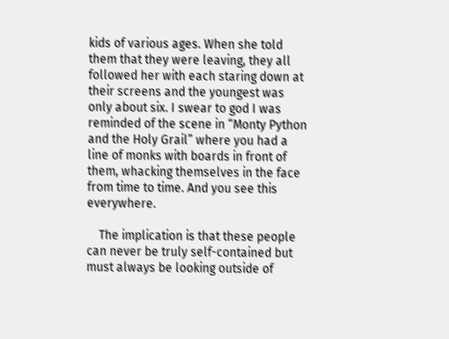kids of various ages. When she told them that they were leaving, they all followed her with each staring down at their screens and the youngest was only about six. I swear to god I was reminded of the scene in “Monty Python and the Holy Grail” where you had a line of monks with boards in front of them, whacking themselves in the face from time to time. And you see this everywhere.

    The implication is that these people can never be truly self-contained but must always be looking outside of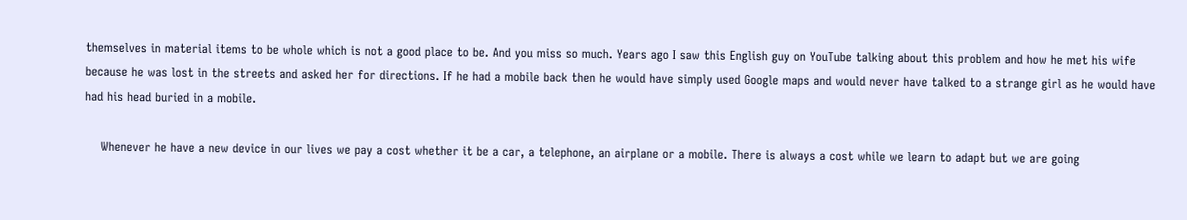themselves in material items to be whole which is not a good place to be. And you miss so much. Years ago I saw this English guy on YouTube talking about this problem and how he met his wife because he was lost in the streets and asked her for directions. If he had a mobile back then he would have simply used Google maps and would never have talked to a strange girl as he would have had his head buried in a mobile.

    Whenever he have a new device in our lives we pay a cost whether it be a car, a telephone, an airplane or a mobile. There is always a cost while we learn to adapt but we are going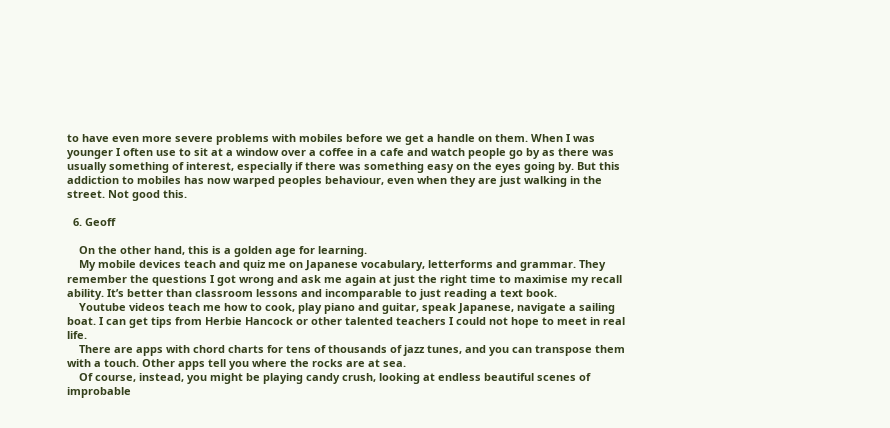to have even more severe problems with mobiles before we get a handle on them. When I was younger I often use to sit at a window over a coffee in a cafe and watch people go by as there was usually something of interest, especially if there was something easy on the eyes going by. But this addiction to mobiles has now warped peoples behaviour, even when they are just walking in the street. Not good this.

  6. Geoff

    On the other hand, this is a golden age for learning.
    My mobile devices teach and quiz me on Japanese vocabulary, letterforms and grammar. They remember the questions I got wrong and ask me again at just the right time to maximise my recall ability. It’s better than classroom lessons and incomparable to just reading a text book.
    Youtube videos teach me how to cook, play piano and guitar, speak Japanese, navigate a sailing boat. I can get tips from Herbie Hancock or other talented teachers I could not hope to meet in real life.
    There are apps with chord charts for tens of thousands of jazz tunes, and you can transpose them with a touch. Other apps tell you where the rocks are at sea.
    Of course, instead, you might be playing candy crush, looking at endless beautiful scenes of improbable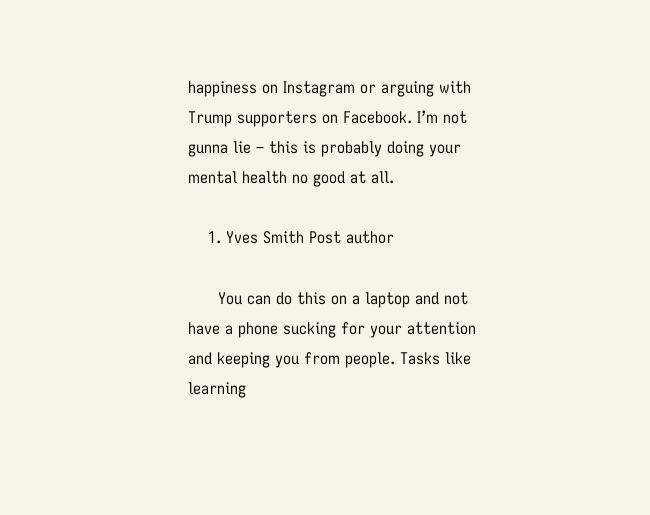happiness on Instagram or arguing with Trump supporters on Facebook. I’m not gunna lie – this is probably doing your mental health no good at all.

    1. Yves Smith Post author

      You can do this on a laptop and not have a phone sucking for your attention and keeping you from people. Tasks like learning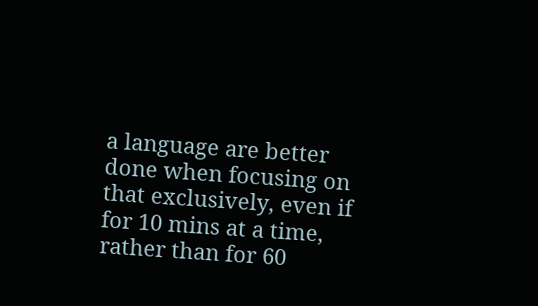a language are better done when focusing on that exclusively, even if for 10 mins at a time, rather than for 60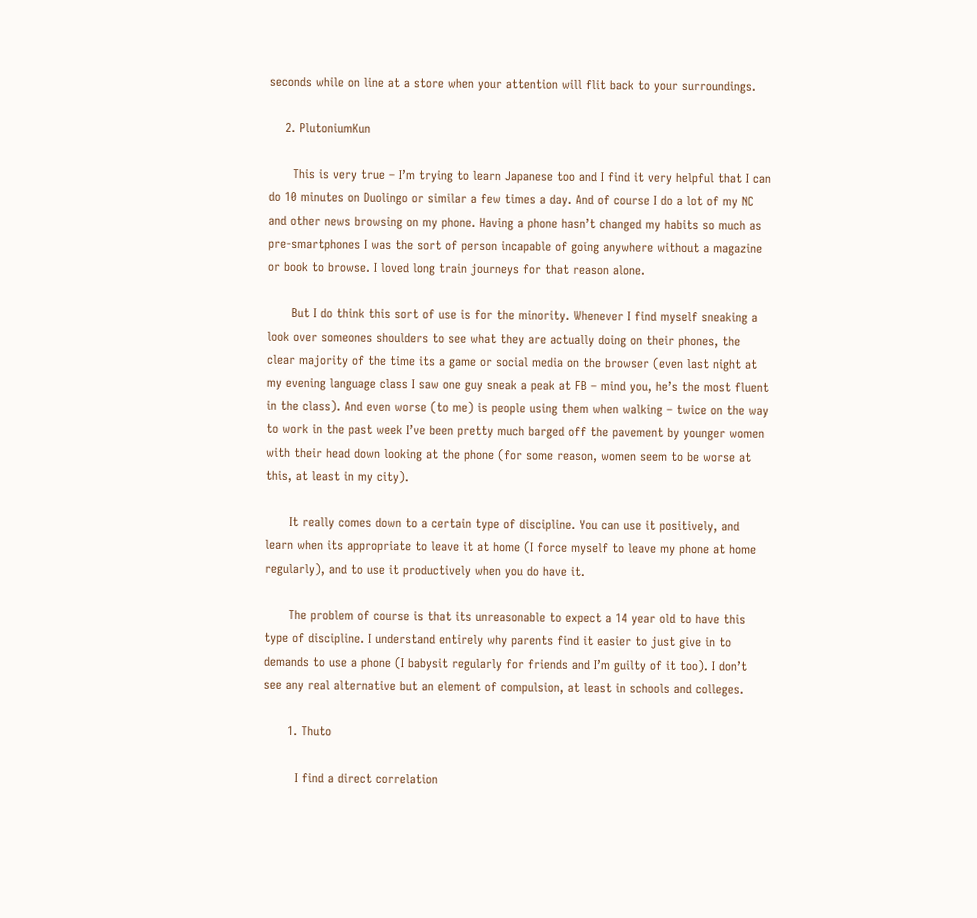seconds while on line at a store when your attention will flit back to your surroundings.

    2. PlutoniumKun

      This is very true – I’m trying to learn Japanese too and I find it very helpful that I can do 10 minutes on Duolingo or similar a few times a day. And of course I do a lot of my NC and other news browsing on my phone. Having a phone hasn’t changed my habits so much as pre-smartphones I was the sort of person incapable of going anywhere without a magazine or book to browse. I loved long train journeys for that reason alone.

      But I do think this sort of use is for the minority. Whenever I find myself sneaking a look over someones shoulders to see what they are actually doing on their phones, the clear majority of the time its a game or social media on the browser (even last night at my evening language class I saw one guy sneak a peak at FB – mind you, he’s the most fluent in the class). And even worse (to me) is people using them when walking – twice on the way to work in the past week I’ve been pretty much barged off the pavement by younger women with their head down looking at the phone (for some reason, women seem to be worse at this, at least in my city).

      It really comes down to a certain type of discipline. You can use it positively, and learn when its appropriate to leave it at home (I force myself to leave my phone at home regularly), and to use it productively when you do have it.

      The problem of course is that its unreasonable to expect a 14 year old to have this type of discipline. I understand entirely why parents find it easier to just give in to demands to use a phone (I babysit regularly for friends and I’m guilty of it too). I don’t see any real alternative but an element of compulsion, at least in schools and colleges.

      1. Thuto

        I find a direct correlation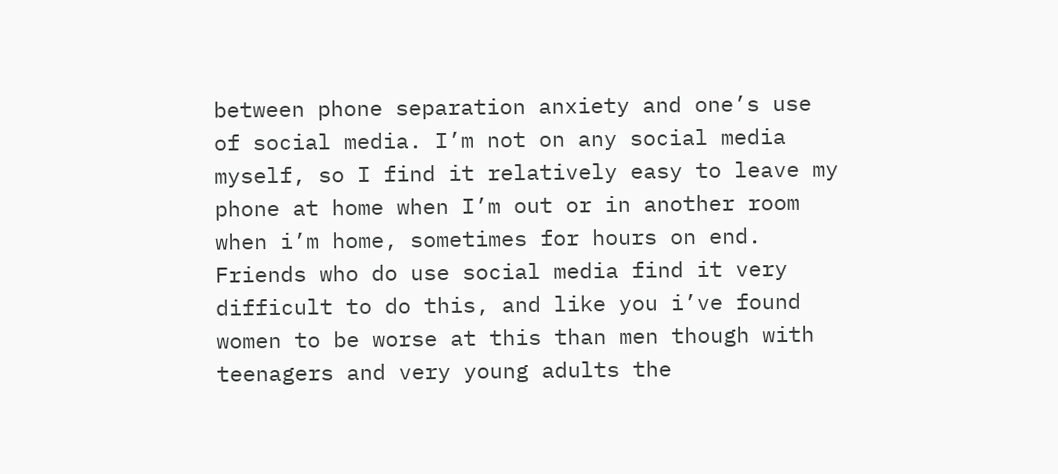between phone separation anxiety and one’s use of social media. I’m not on any social media myself, so I find it relatively easy to leave my phone at home when I’m out or in another room when i’m home, sometimes for hours on end. Friends who do use social media find it very difficult to do this, and like you i’ve found women to be worse at this than men though with teenagers and very young adults the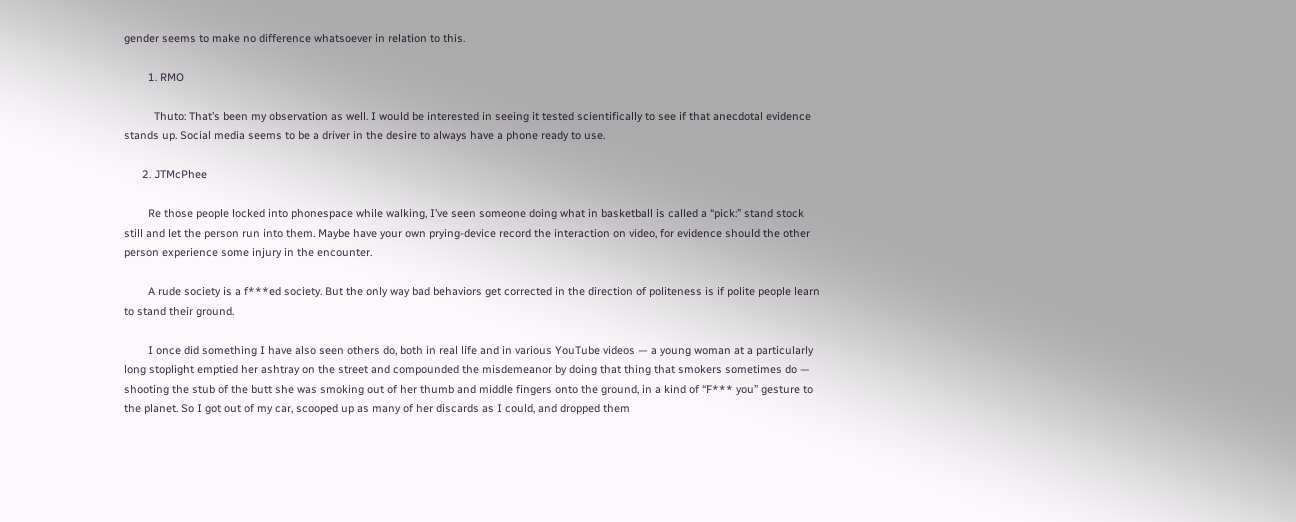gender seems to make no difference whatsoever in relation to this.

        1. RMO

          Thuto: That’s been my observation as well. I would be interested in seeing it tested scientifically to see if that anecdotal evidence stands up. Social media seems to be a driver in the desire to always have a phone ready to use.

      2. JTMcPhee

        Re those people locked into phonespace while walking, I’ve seen someone doing what in basketball is called a “pick:” stand stock still and let the person run into them. Maybe have your own prying-device record the interaction on video, for evidence should the other person experience some injury in the encounter.

        A rude society is a f***ed society. But the only way bad behaviors get corrected in the direction of politeness is if polite people learn to stand their ground.

        I once did something I have also seen others do, both in real life and in various YouTube videos — a young woman at a particularly long stoplight emptied her ashtray on the street and compounded the misdemeanor by doing that thing that smokers sometimes do — shooting the stub of the butt she was smoking out of her thumb and middle fingers onto the ground, in a kind of “F*** you” gesture to the planet. So I got out of my car, scooped up as many of her discards as I could, and dropped them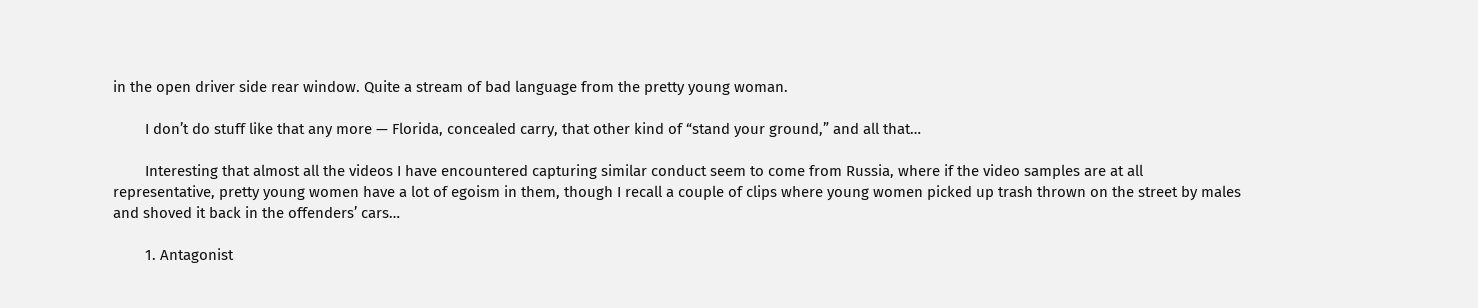in the open driver side rear window. Quite a stream of bad language from the pretty young woman.

        I don’t do stuff like that any more — Florida, concealed carry, that other kind of “stand your ground,” and all that…

        Interesting that almost all the videos I have encountered capturing similar conduct seem to come from Russia, where if the video samples are at all representative, pretty young women have a lot of egoism in them, though I recall a couple of clips where young women picked up trash thrown on the street by males and shoved it back in the offenders’ cars…

        1. Antagonist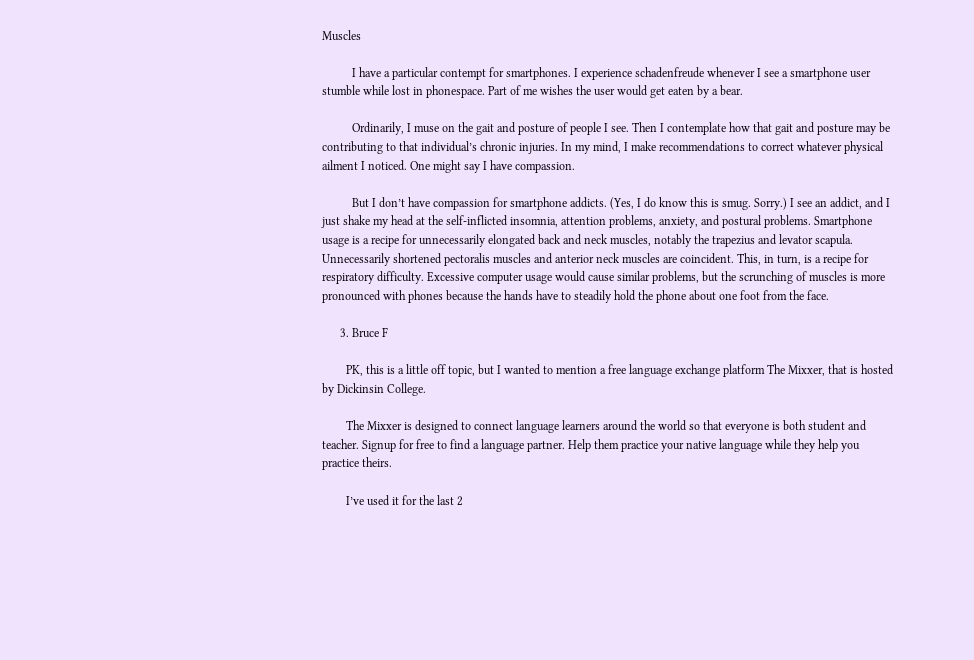Muscles

          I have a particular contempt for smartphones. I experience schadenfreude whenever I see a smartphone user stumble while lost in phonespace. Part of me wishes the user would get eaten by a bear.

          Ordinarily, I muse on the gait and posture of people I see. Then I contemplate how that gait and posture may be contributing to that individual’s chronic injuries. In my mind, I make recommendations to correct whatever physical ailment I noticed. One might say I have compassion.

          But I don’t have compassion for smartphone addicts. (Yes, I do know this is smug. Sorry.) I see an addict, and I just shake my head at the self-inflicted insomnia, attention problems, anxiety, and postural problems. Smartphone usage is a recipe for unnecessarily elongated back and neck muscles, notably the trapezius and levator scapula. Unnecessarily shortened pectoralis muscles and anterior neck muscles are coincident. This, in turn, is a recipe for respiratory difficulty. Excessive computer usage would cause similar problems, but the scrunching of muscles is more pronounced with phones because the hands have to steadily hold the phone about one foot from the face.

      3. Bruce F

        PK, this is a little off topic, but I wanted to mention a free language exchange platform The Mixxer, that is hosted by Dickinsin College.

        The Mixxer is designed to connect language learners around the world so that everyone is both student and teacher. Signup for free to find a language partner. Help them practice your native language while they help you practice theirs.

        I’ve used it for the last 2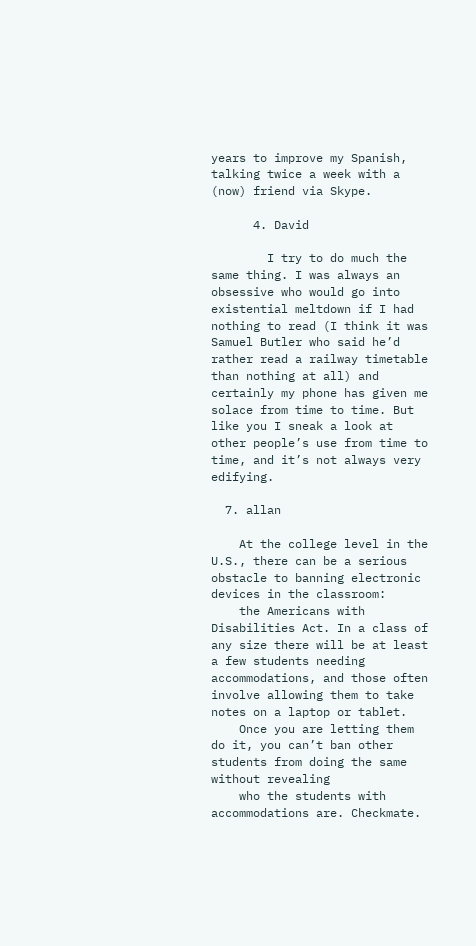years to improve my Spanish, talking twice a week with a (now) friend via Skype.

      4. David

        I try to do much the same thing. I was always an obsessive who would go into existential meltdown if I had nothing to read (I think it was Samuel Butler who said he’d rather read a railway timetable than nothing at all) and certainly my phone has given me solace from time to time. But like you I sneak a look at other people’s use from time to time, and it’s not always very edifying.

  7. allan

    At the college level in the U.S., there can be a serious obstacle to banning electronic devices in the classroom:
    the Americans with Disabilities Act. In a class of any size there will be at least a few students needing accommodations, and those often involve allowing them to take notes on a laptop or tablet.
    Once you are letting them do it, you can’t ban other students from doing the same without revealing
    who the students with accommodations are. Checkmate.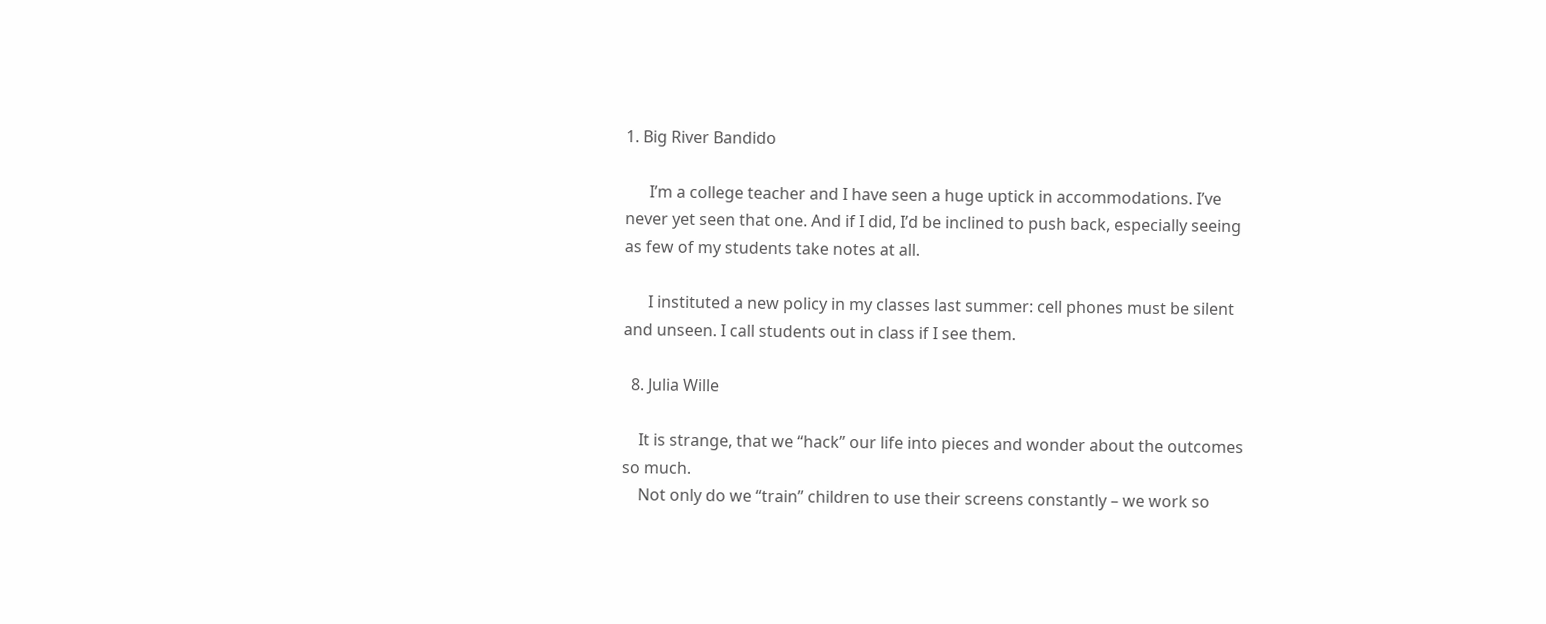1. Big River Bandido

      I’m a college teacher and I have seen a huge uptick in accommodations. I’ve never yet seen that one. And if I did, I’d be inclined to push back, especially seeing as few of my students take notes at all.

      I instituted a new policy in my classes last summer: cell phones must be silent and unseen. I call students out in class if I see them.

  8. Julia Wille

    It is strange, that we “hack” our life into pieces and wonder about the outcomes so much.
    Not only do we “train” children to use their screens constantly – we work so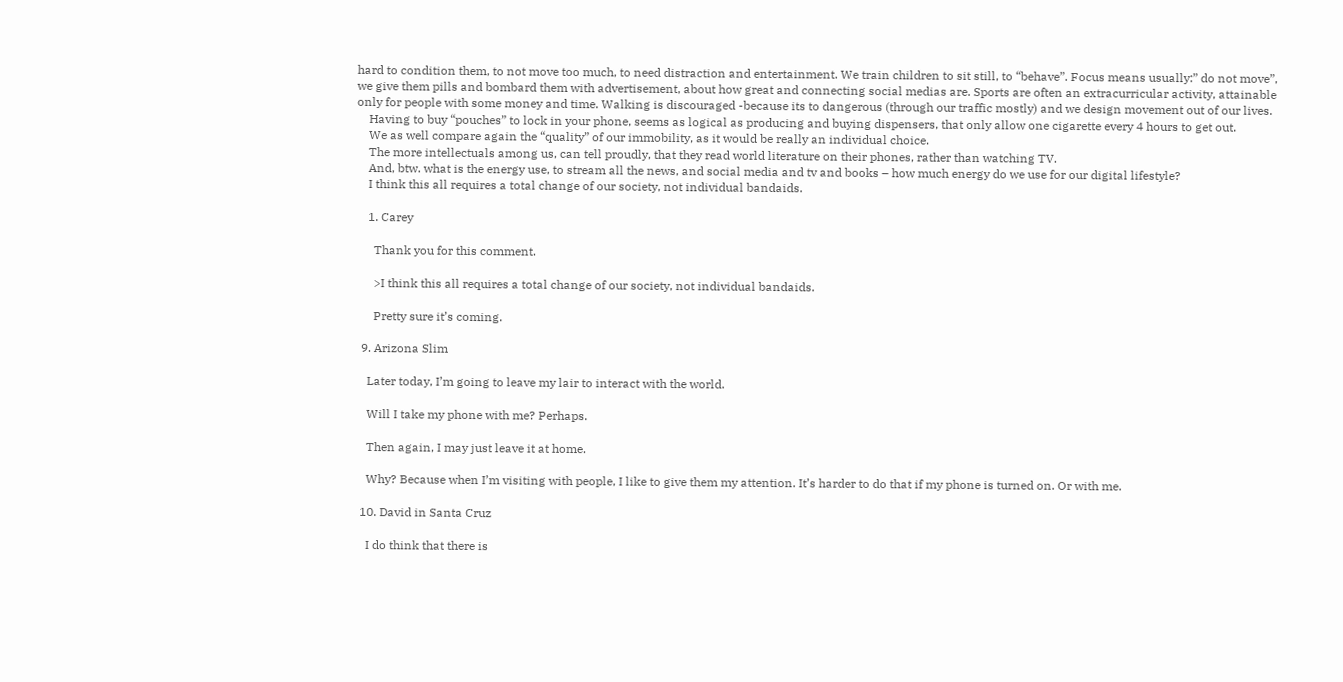hard to condition them, to not move too much, to need distraction and entertainment. We train children to sit still, to “behave”. Focus means usually:” do not move”, we give them pills and bombard them with advertisement, about how great and connecting social medias are. Sports are often an extracurricular activity, attainable only for people with some money and time. Walking is discouraged -because its to dangerous (through our traffic mostly) and we design movement out of our lives.
    Having to buy “pouches” to lock in your phone, seems as logical as producing and buying dispensers, that only allow one cigarette every 4 hours to get out.
    We as well compare again the “quality” of our immobility, as it would be really an individual choice.
    The more intellectuals among us, can tell proudly, that they read world literature on their phones, rather than watching TV.
    And, btw. what is the energy use, to stream all the news, and social media and tv and books – how much energy do we use for our digital lifestyle?
    I think this all requires a total change of our society, not individual bandaids.

    1. Carey

      Thank you for this comment.

      >I think this all requires a total change of our society, not individual bandaids.

      Pretty sure it’s coming.

  9. Arizona Slim

    Later today, I’m going to leave my lair to interact with the world.

    Will I take my phone with me? Perhaps.

    Then again, I may just leave it at home.

    Why? Because when I’m visiting with people, I like to give them my attention. It’s harder to do that if my phone is turned on. Or with me.

  10. David in Santa Cruz

    I do think that there is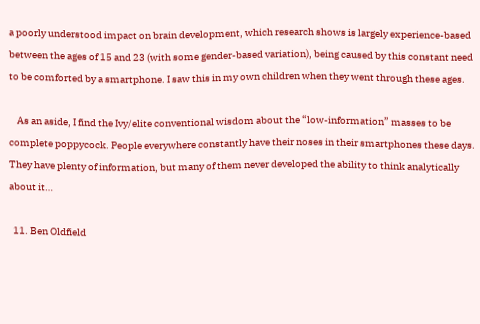a poorly understood impact on brain development, which research shows is largely experience-based between the ages of 15 and 23 (with some gender-based variation), being caused by this constant need to be comforted by a smartphone. I saw this in my own children when they went through these ages.

    As an aside, I find the Ivy/elite conventional wisdom about the “low-information” masses to be complete poppycock. People everywhere constantly have their noses in their smartphones these days. They have plenty of information, but many of them never developed the ability to think analytically about it…

  11. Ben Oldfield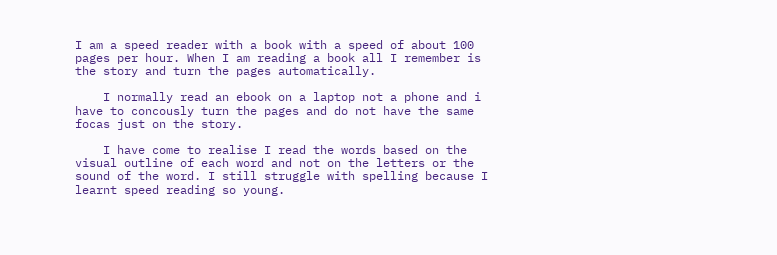I am a speed reader with a book with a speed of about 100 pages per hour. When I am reading a book all I remember is the story and turn the pages automatically.

    I normally read an ebook on a laptop not a phone and i have to concously turn the pages and do not have the same focas just on the story.

    I have come to realise I read the words based on the visual outline of each word and not on the letters or the sound of the word. I still struggle with spelling because I learnt speed reading so young.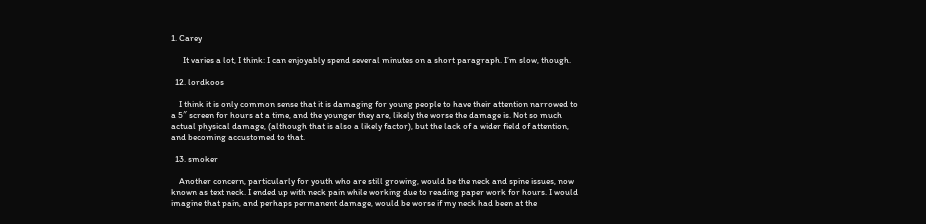1. Carey

      It varies a lot, I think: I can enjoyably spend several minutes on a short paragraph. I’m slow, though.

  12. lordkoos

    I think it is only common sense that it is damaging for young people to have their attention narrowed to a 5″ screen for hours at a time, and the younger they are, likely the worse the damage is. Not so much actual physical damage, (although that is also a likely factor), but the lack of a wider field of attention, and becoming accustomed to that.

  13. smoker

    Another concern, particularly for youth who are still growing, would be the neck and spine issues, now known as text neck. I ended up with neck pain while working due to reading paper work for hours. I would imagine that pain, and perhaps permanent damage, would be worse if my neck had been at the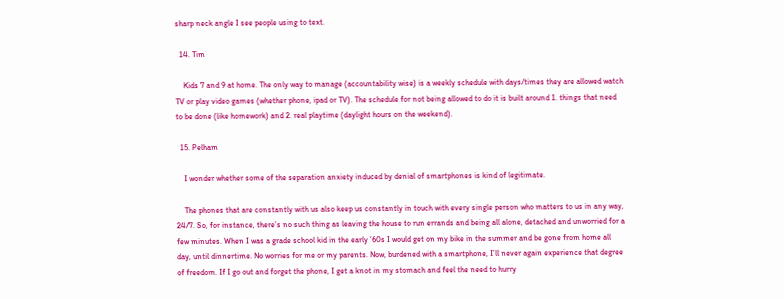sharp neck angle I see people using to text.

  14. Tim

    Kids 7 and 9 at home. The only way to manage (accountability wise) is a weekly schedule with days/times they are allowed watch TV or play video games (whether phone, ipad or TV). The schedule for not being allowed to do it is built around 1. things that need to be done (like homework) and 2. real playtime (daylight hours on the weekend).

  15. Pelham

    I wonder whether some of the separation anxiety induced by denial of smartphones is kind of legitimate.

    The phones that are constantly with us also keep us constantly in touch with every single person who matters to us in any way, 24/7. So, for instance, there’s no such thing as leaving the house to run errands and being all alone, detached and unworried for a few minutes. When I was a grade school kid in the early ’60s I would get on my bike in the summer and be gone from home all day, until dinnertime. No worries for me or my parents. Now, burdened with a smartphone, I’ll never again experience that degree of freedom. If I go out and forget the phone, I get a knot in my stomach and feel the need to hurry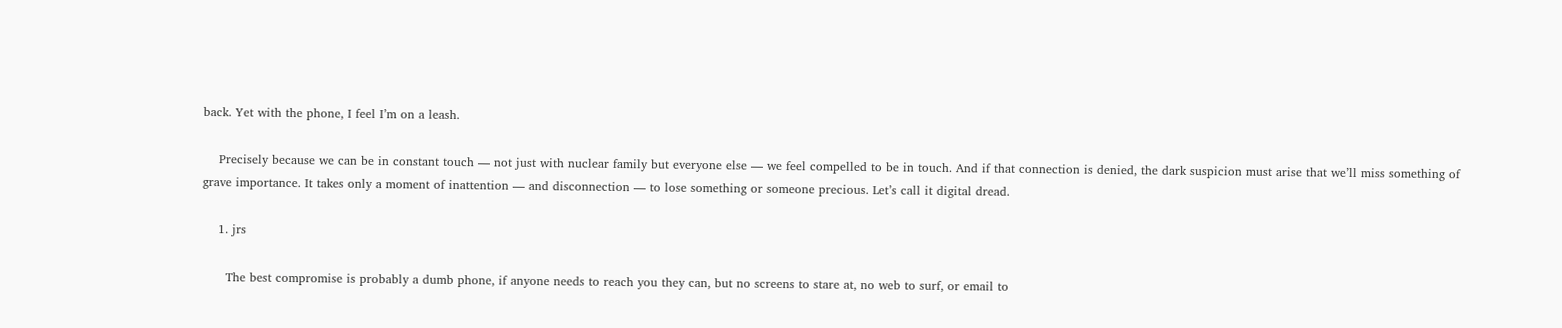back. Yet with the phone, I feel I’m on a leash.

    Precisely because we can be in constant touch — not just with nuclear family but everyone else — we feel compelled to be in touch. And if that connection is denied, the dark suspicion must arise that we’ll miss something of grave importance. It takes only a moment of inattention — and disconnection — to lose something or someone precious. Let’s call it digital dread.

    1. jrs

      The best compromise is probably a dumb phone, if anyone needs to reach you they can, but no screens to stare at, no web to surf, or email to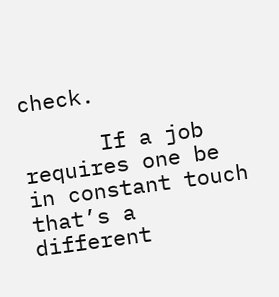check.

      If a job requires one be in constant touch that’s a different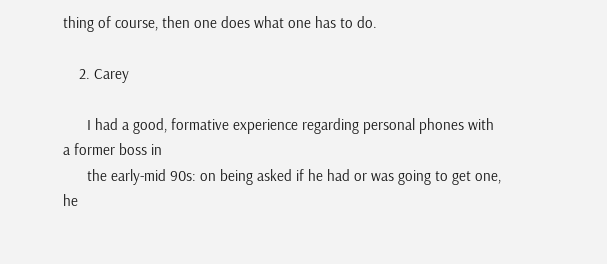thing of course, then one does what one has to do.

    2. Carey

      I had a good, formative experience regarding personal phones with a former boss in
      the early-mid 90s: on being asked if he had or was going to get one, he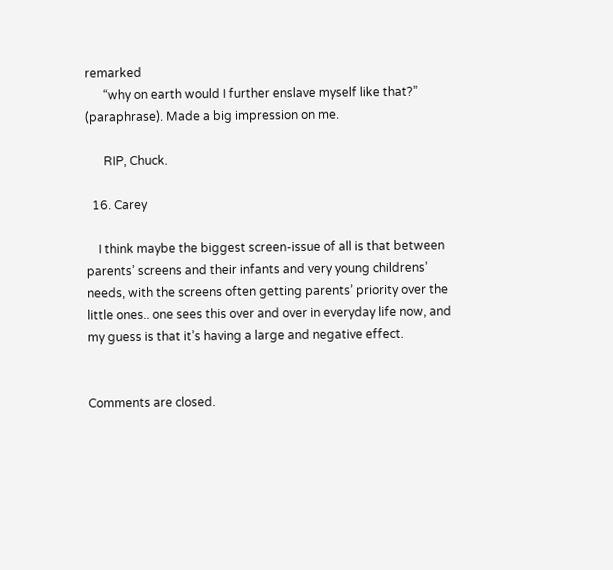remarked
      “why on earth would I further enslave myself like that?” (paraphrase). Made a big impression on me.

      RIP, Chuck.

  16. Carey

    I think maybe the biggest screen-issue of all is that between parents’ screens and their infants and very young childrens’ needs, with the screens often getting parents’ priority over the little ones.. one sees this over and over in everyday life now, and my guess is that it’s having a large and negative effect.


Comments are closed.